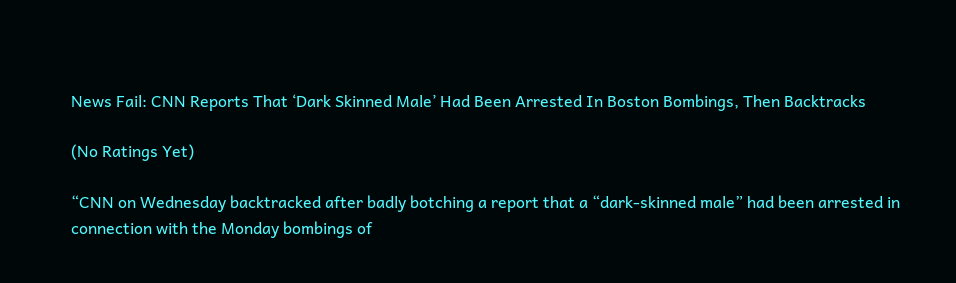News Fail: CNN Reports That ‘Dark Skinned Male’ Had Been Arrested In Boston Bombings, Then Backtracks

(No Ratings Yet)

“CNN on Wednesday backtracked after badly botching a report that a “dark-skinned male” had been arrested in connection with the Monday bombings of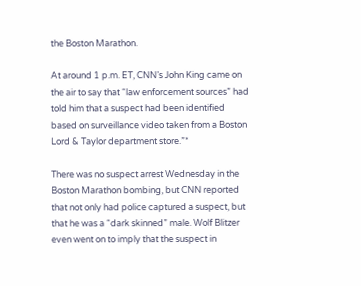the Boston Marathon.

At around 1 p.m. ET, CNN’s John King came on the air to say that “law enforcement sources” had told him that a suspect had been identified based on surveillance video taken from a Boston Lord & Taylor department store.”*

There was no suspect arrest Wednesday in the Boston Marathon bombing, but CNN reported that not only had police captured a suspect, but that he was a “dark skinned” male. Wolf Blitzer even went on to imply that the suspect in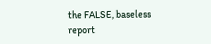the FALSE, baseless report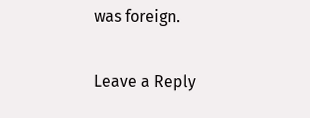was foreign.

Leave a Reply